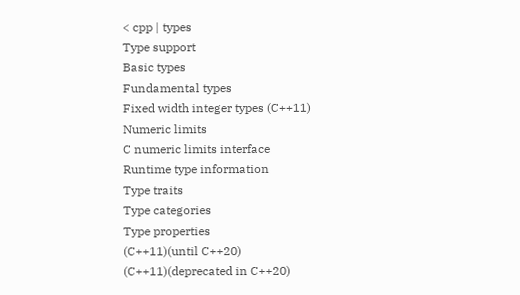< cpp | types
Type support
Basic types
Fundamental types
Fixed width integer types (C++11)
Numeric limits
C numeric limits interface
Runtime type information
Type traits
Type categories
Type properties
(C++11)(until C++20)
(C++11)(deprecated in C++20)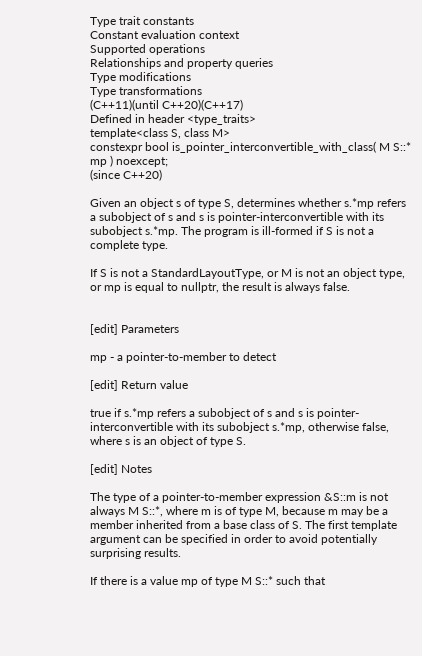Type trait constants
Constant evaluation context
Supported operations
Relationships and property queries
Type modifications
Type transformations
(C++11)(until C++20)(C++17)
Defined in header <type_traits>
template<class S, class M>
constexpr bool is_pointer_interconvertible_with_class( M S::* mp ) noexcept;
(since C++20)

Given an object s of type S, determines whether s.*mp refers a subobject of s and s is pointer-interconvertible with its subobject s.*mp. The program is ill-formed if S is not a complete type.

If S is not a StandardLayoutType, or M is not an object type, or mp is equal to nullptr, the result is always false.


[edit] Parameters

mp - a pointer-to-member to detect

[edit] Return value

true if s.*mp refers a subobject of s and s is pointer-interconvertible with its subobject s.*mp, otherwise false, where s is an object of type S.

[edit] Notes

The type of a pointer-to-member expression &S::m is not always M S::*, where m is of type M, because m may be a member inherited from a base class of S. The first template argument can be specified in order to avoid potentially surprising results.

If there is a value mp of type M S::* such that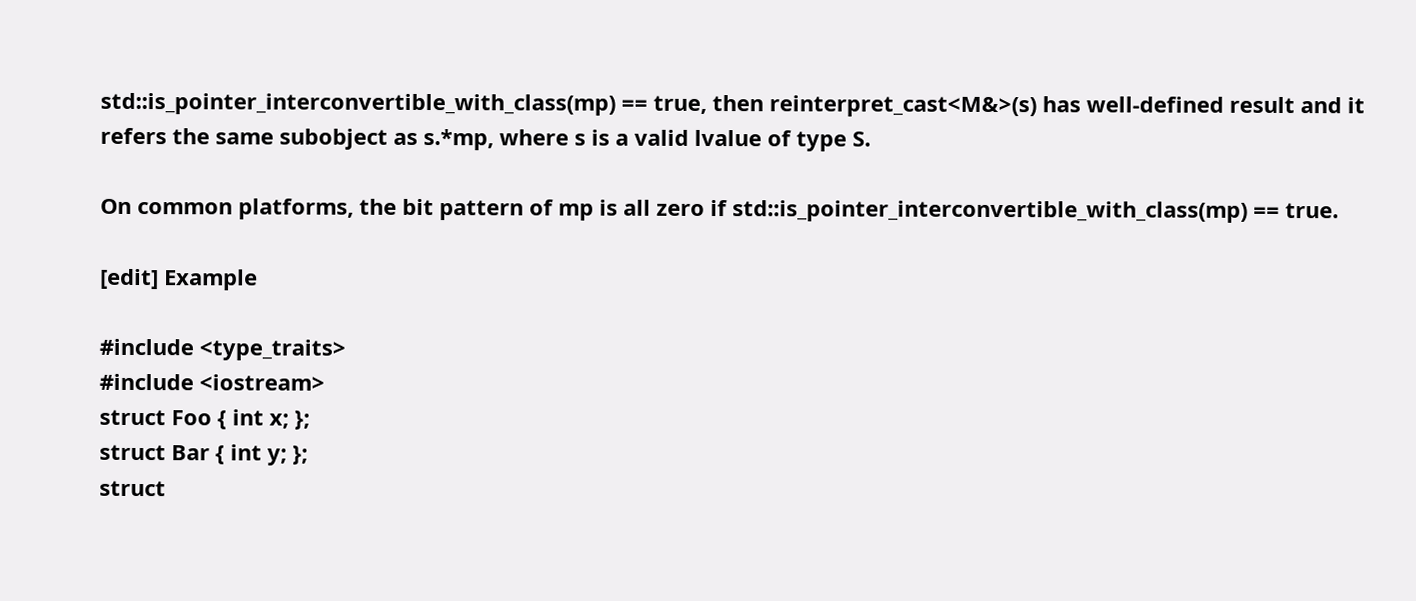std::is_pointer_interconvertible_with_class(mp) == true, then reinterpret_cast<M&>(s) has well-defined result and it refers the same subobject as s.*mp, where s is a valid lvalue of type S.

On common platforms, the bit pattern of mp is all zero if std::is_pointer_interconvertible_with_class(mp) == true.

[edit] Example

#include <type_traits>
#include <iostream>
struct Foo { int x; };
struct Bar { int y; };
struct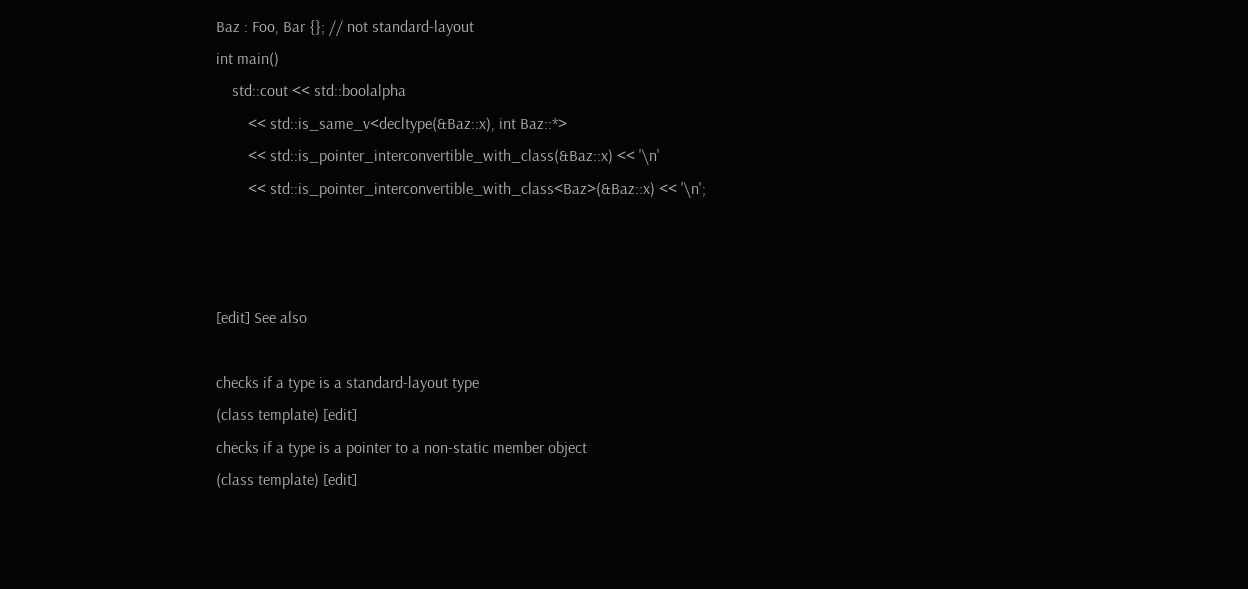Baz : Foo, Bar {}; // not standard-layout
int main()
    std::cout << std::boolalpha
        << std::is_same_v<decltype(&Baz::x), int Baz::*>
        << std::is_pointer_interconvertible_with_class(&Baz::x) << '\n'
        << std::is_pointer_interconvertible_with_class<Baz>(&Baz::x) << '\n';



[edit] See also

checks if a type is a standard-layout type
(class template) [edit]
checks if a type is a pointer to a non-static member object
(class template) [edit]